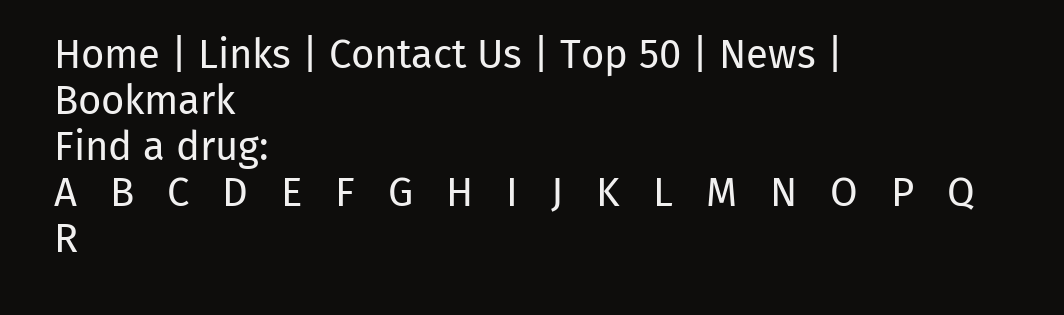Home | Links | Contact Us | Top 50 | News | Bookmark
Find a drug:
A   B   C   D   E   F   G   H   I   J   K   L   M   N   O   P   Q   R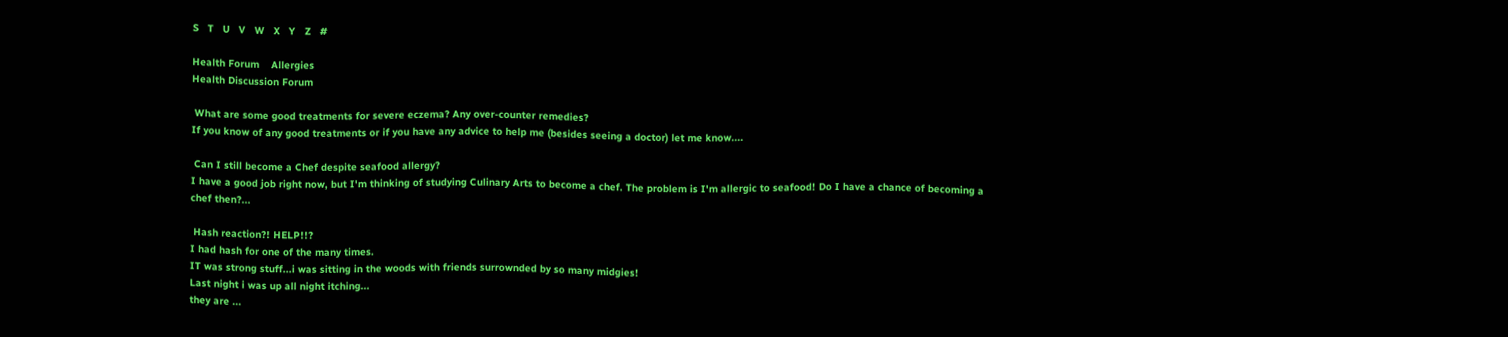S   T   U   V   W   X   Y   Z   #

Health Forum    Allergies
Health Discussion Forum

 What are some good treatments for severe eczema? Any over-counter remedies?
If you know of any good treatments or if you have any advice to help me (besides seeing a doctor) let me know....

 Can I still become a Chef despite seafood allergy?
I have a good job right now, but I'm thinking of studying Culinary Arts to become a chef. The problem is I'm allergic to seafood! Do I have a chance of becoming a chef then?...

 Hash reaction?! HELP!!?
I had hash for one of the many times.
IT was strong stuff...i was sitting in the woods with friends surrownded by so many midgies!
Last night i was up all night itching...
they are ...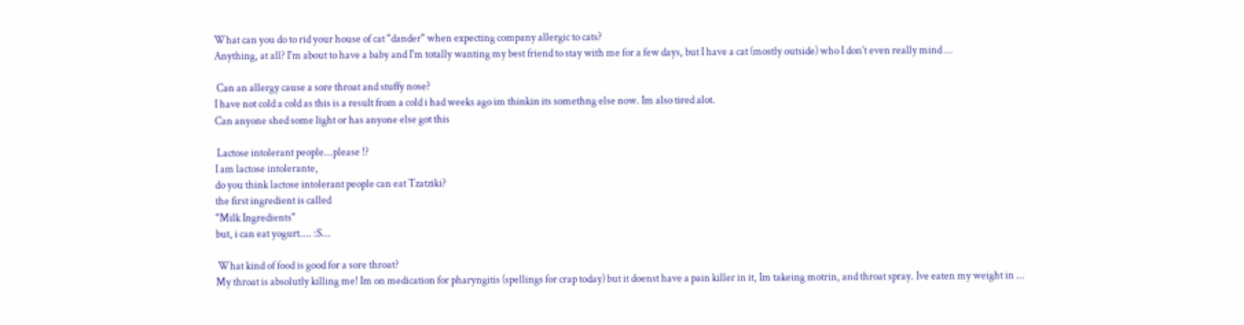What can you do to rid your house of cat "dander" when expecting company allergic to cats?
Anything, at all? I'm about to have a baby and I'm totally wanting my best friend to stay with me for a few days, but I have a cat (mostly outside) who I don't even really mind ...

 Can an allergy cause a sore throat and stuffy nose?
I have not cold a cold as this is a result from a cold i had weeks ago im thinkin its somethng else now. Im also tired alot.
Can anyone shed some light or has anyone else got this

 Lactose intolerant people...please !?
I am lactose intolerante,
do you think lactose intolerant people can eat Tzatziki?
the first ingredient is called
"Milk Ingredients"
but, i can eat yogurt.... :S...

 What kind of food is good for a sore throat?
My throat is absolutly killing me! Im on medication for pharyngitis (spellings for crap today) but it doenst have a pain killer in it, Im takeing motrin, and throat spray. Ive eaten my weight in ...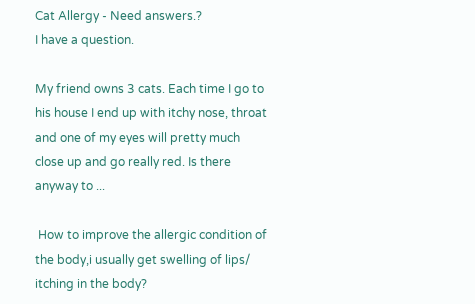Cat Allergy - Need answers.?
I have a question.

My friend owns 3 cats. Each time I go to his house I end up with itchy nose, throat and one of my eyes will pretty much close up and go really red. Is there anyway to ...

 How to improve the allergic condition of the body,i usually get swelling of lips/ itching in the body?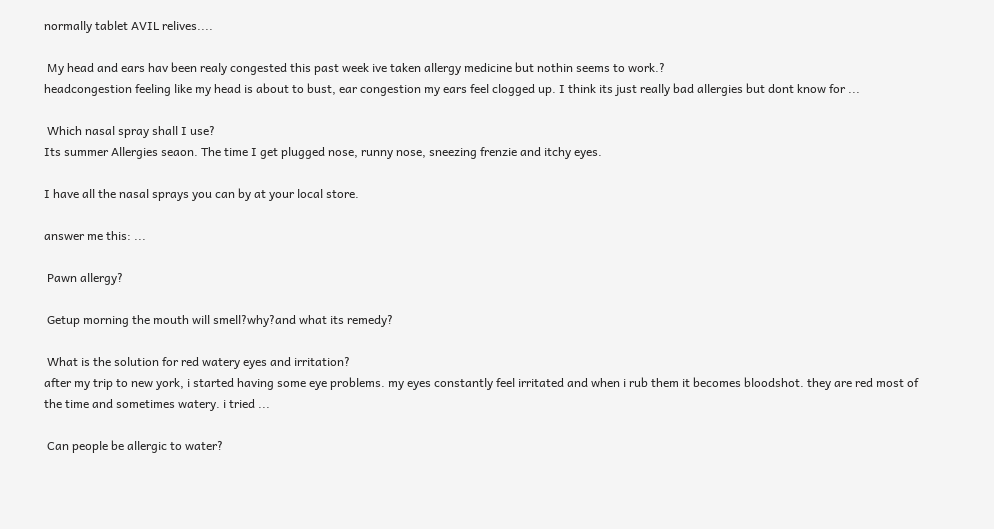normally tablet AVIL relives....

 My head and ears hav been realy congested this past week ive taken allergy medicine but nothin seems to work.?
headcongestion feeling like my head is about to bust, ear congestion my ears feel clogged up. I think its just really bad allergies but dont know for ...

 Which nasal spray shall I use?
Its summer Allergies seaon. The time I get plugged nose, runny nose, sneezing frenzie and itchy eyes.

I have all the nasal sprays you can by at your local store.

answer me this: ...

 Pawn allergy?

 Getup morning the mouth will smell?why?and what its remedy?

 What is the solution for red watery eyes and irritation?
after my trip to new york, i started having some eye problems. my eyes constantly feel irritated and when i rub them it becomes bloodshot. they are red most of the time and sometimes watery. i tried ...

 Can people be allergic to water?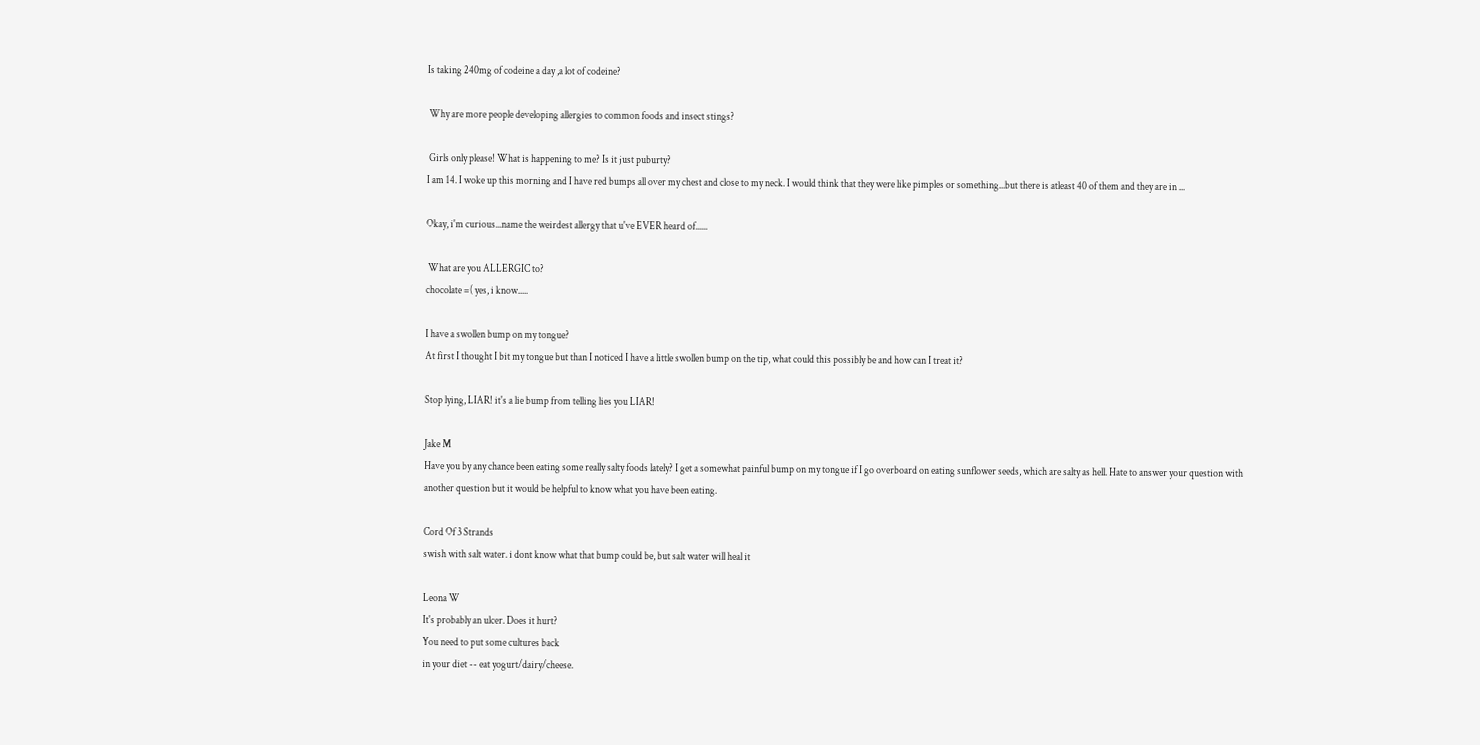Is taking 240mg of codeine a day ,a lot of codeine?

 Why are more people developing allergies to common foods and insect stings?

 Girls only please! What is happening to me? Is it just puburty?
I am 14. I woke up this morning and I have red bumps all over my chest and close to my neck. I would think that they were like pimples or something...but there is atleast 40 of them and they are in ...

Okay, i'm curious...name the weirdest allergy that u've EVER heard of......

 What are you ALLERGIC to?
chocolate =( yes, i know.....

I have a swollen bump on my tongue?
At first I thought I bit my tongue but than I noticed I have a little swollen bump on the tip, what could this possibly be and how can I treat it?

Stop lying, LIAR! it's a lie bump from telling lies you LIAR!

Jake M
Have you by any chance been eating some really salty foods lately? I get a somewhat painful bump on my tongue if I go overboard on eating sunflower seeds, which are salty as hell. Hate to answer your question with another question but it would be helpful to know what you have been eating.

Cord Of 3 Strands
swish with salt water. i dont know what that bump could be, but salt water will heal it

Leona W
It's probably an ulcer. Does it hurt?
You need to put some cultures back
in your diet -- eat yogurt/dairy/cheese.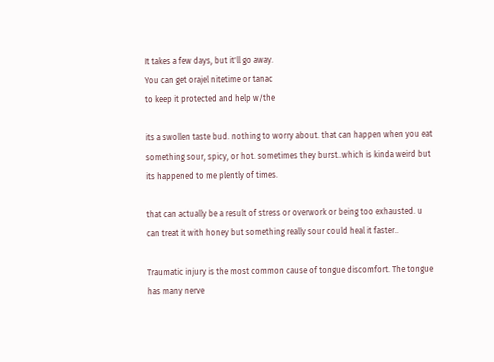It takes a few days, but it'll go away.
You can get orajel nitetime or tanac
to keep it protected and help w/the

its a swollen taste bud. nothing to worry about. that can happen when you eat something sour, spicy, or hot. sometimes they burst..which is kinda weird but its happened to me plently of times.

that can actually be a result of stress or overwork or being too exhausted. u can treat it with honey but something really sour could heal it faster..

Traumatic injury is the most common cause of tongue discomfort. The tongue has many nerve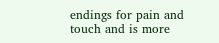endings for pain and touch and is more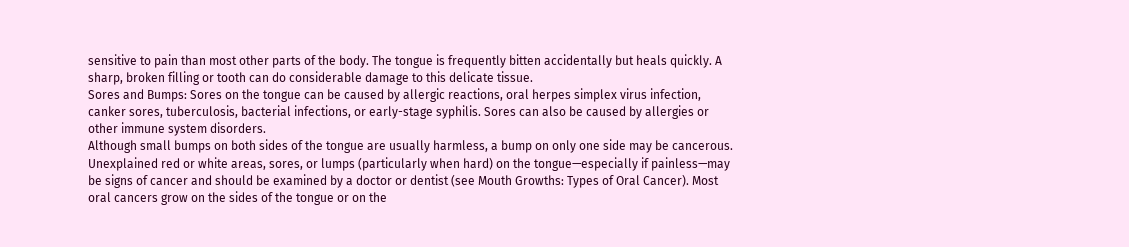sensitive to pain than most other parts of the body. The tongue is frequently bitten accidentally but heals quickly. A sharp, broken filling or tooth can do considerable damage to this delicate tissue.
Sores and Bumps: Sores on the tongue can be caused by allergic reactions, oral herpes simplex virus infection, canker sores, tuberculosis, bacterial infections, or early-stage syphilis. Sores can also be caused by allergies or other immune system disorders.
Although small bumps on both sides of the tongue are usually harmless, a bump on only one side may be cancerous. Unexplained red or white areas, sores, or lumps (particularly when hard) on the tongue—especially if painless—may be signs of cancer and should be examined by a doctor or dentist (see Mouth Growths: Types of Oral Cancer). Most oral cancers grow on the sides of the tongue or on the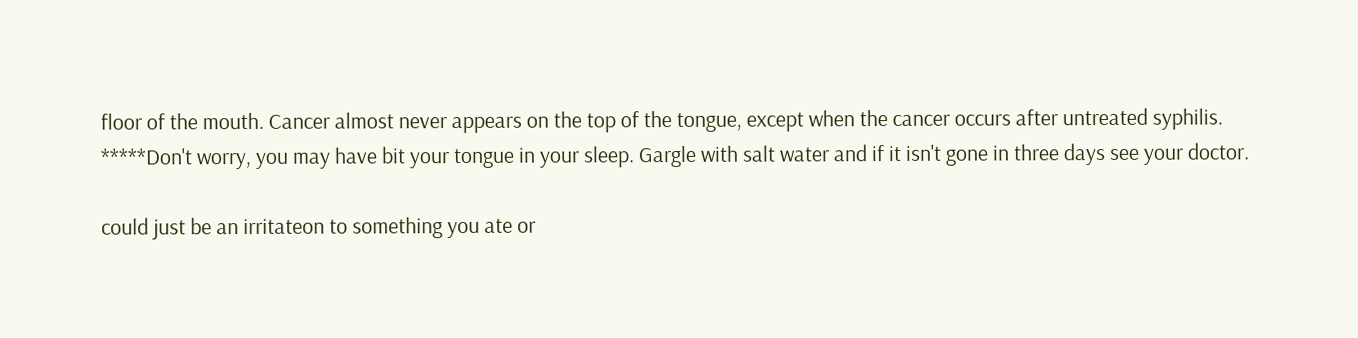floor of the mouth. Cancer almost never appears on the top of the tongue, except when the cancer occurs after untreated syphilis.
*****Don't worry, you may have bit your tongue in your sleep. Gargle with salt water and if it isn't gone in three days see your doctor.

could just be an irritateon to something you ate or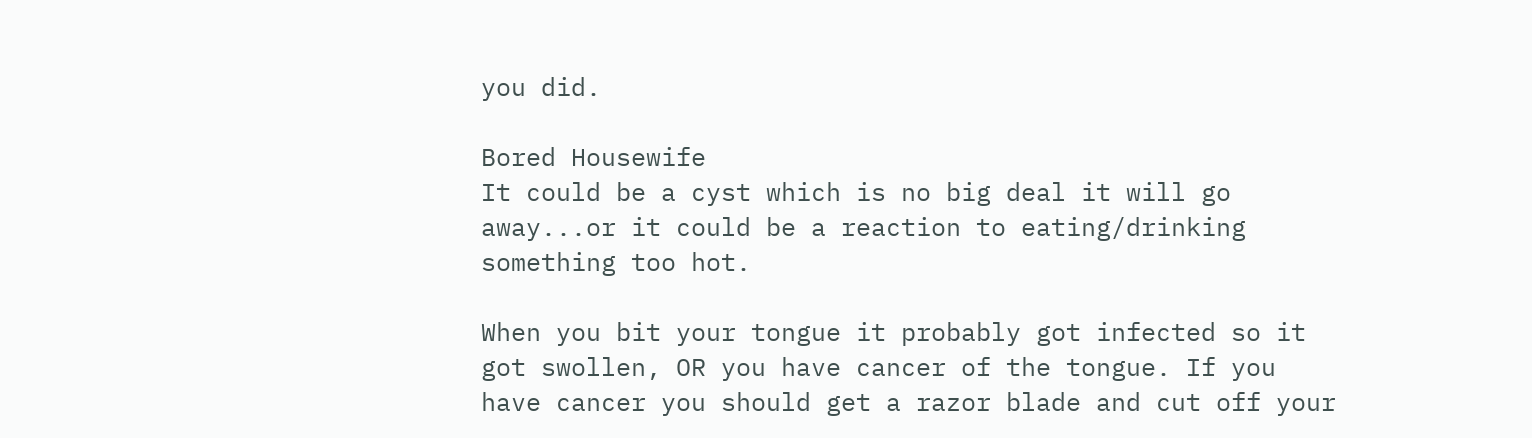you did.

Bored Housewife
It could be a cyst which is no big deal it will go away...or it could be a reaction to eating/drinking something too hot.

When you bit your tongue it probably got infected so it got swollen, OR you have cancer of the tongue. If you have cancer you should get a razor blade and cut off your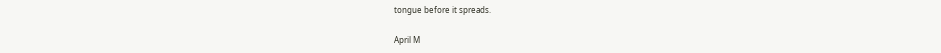tongue before it spreads.

April M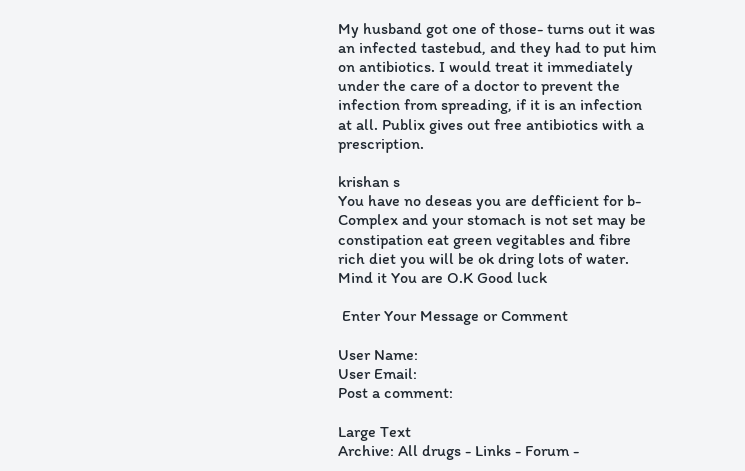My husband got one of those- turns out it was an infected tastebud, and they had to put him on antibiotics. I would treat it immediately under the care of a doctor to prevent the infection from spreading, if it is an infection at all. Publix gives out free antibiotics with a prescription.

krishan s
You have no deseas you are defficient for b-Complex and your stomach is not set may be constipation eat green vegitables and fibre rich diet you will be ok dring lots of water. Mind it You are O.K Good luck

 Enter Your Message or Comment

User Name:
User Email:
Post a comment:

Large Text
Archive: All drugs - Links - Forum -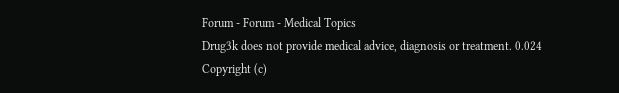Forum - Forum - Medical Topics
Drug3k does not provide medical advice, diagnosis or treatment. 0.024
Copyright (c)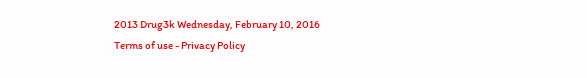2013 Drug3k Wednesday, February 10, 2016
Terms of use - Privacy Policy